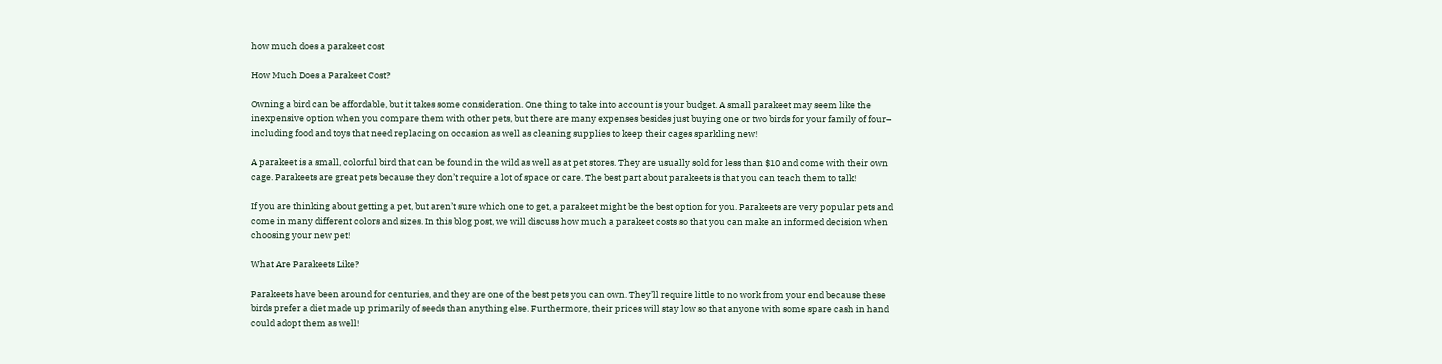how much does a parakeet cost

How Much Does a Parakeet Cost?

Owning a bird can be affordable, but it takes some consideration. One thing to take into account is your budget. A small parakeet may seem like the inexpensive option when you compare them with other pets, but there are many expenses besides just buying one or two birds for your family of four– including food and toys that need replacing on occasion as well as cleaning supplies to keep their cages sparkling new!

A parakeet is a small, colorful bird that can be found in the wild as well as at pet stores. They are usually sold for less than $10 and come with their own cage. Parakeets are great pets because they don’t require a lot of space or care. The best part about parakeets is that you can teach them to talk!

If you are thinking about getting a pet, but aren’t sure which one to get, a parakeet might be the best option for you. Parakeets are very popular pets and come in many different colors and sizes. In this blog post, we will discuss how much a parakeet costs so that you can make an informed decision when choosing your new pet!

What Are Parakeets Like?

Parakeets have been around for centuries, and they are one of the best pets you can own. They’ll require little to no work from your end because these birds prefer a diet made up primarily of seeds than anything else. Furthermore, their prices will stay low so that anyone with some spare cash in hand could adopt them as well!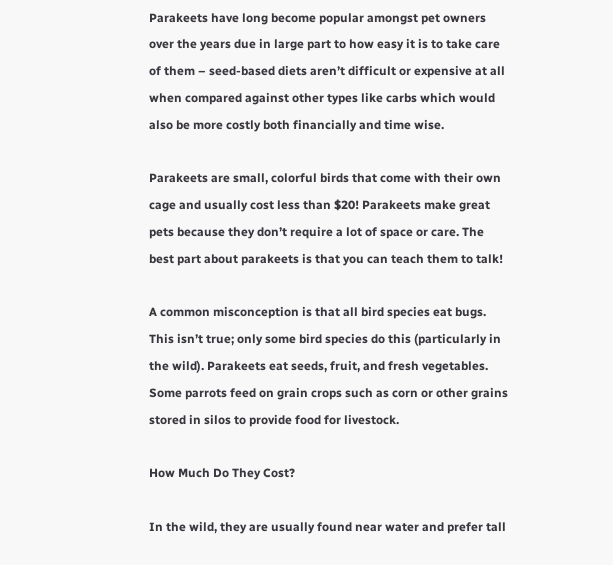Parakeets have long become popular amongst pet owners over the years due in large part to how easy it is to take care of them – seed-based diets aren’t difficult or expensive at all when compared against other types like carbs which would also be more costly both financially and time wise.

Parakeets are small, colorful birds that come with their own cage and usually cost less than $20! Parakeets make great pets because they don’t require a lot of space or care. The best part about parakeets is that you can teach them to talk!

A common misconception is that all bird species eat bugs. This isn’t true; only some bird species do this (particularly in the wild). Parakeets eat seeds, fruit, and fresh vegetables. Some parrots feed on grain crops such as corn or other grains stored in silos to provide food for livestock.

How Much Do They Cost?

In the wild, they are usually found near water and prefer tall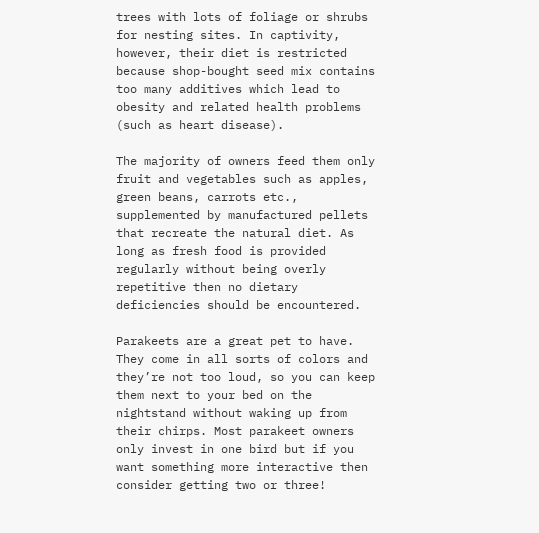trees with lots of foliage or shrubs for nesting sites. In captivity, however, their diet is restricted because shop-bought seed mix contains too many additives which lead to obesity and related health problems (such as heart disease).

The majority of owners feed them only fruit and vegetables such as apples, green beans, carrots etc., supplemented by manufactured pellets that recreate the natural diet. As long as fresh food is provided regularly without being overly repetitive then no dietary deficiencies should be encountered.

Parakeets are a great pet to have. They come in all sorts of colors and they’re not too loud, so you can keep them next to your bed on the nightstand without waking up from their chirps. Most parakeet owners only invest in one bird but if you want something more interactive then consider getting two or three!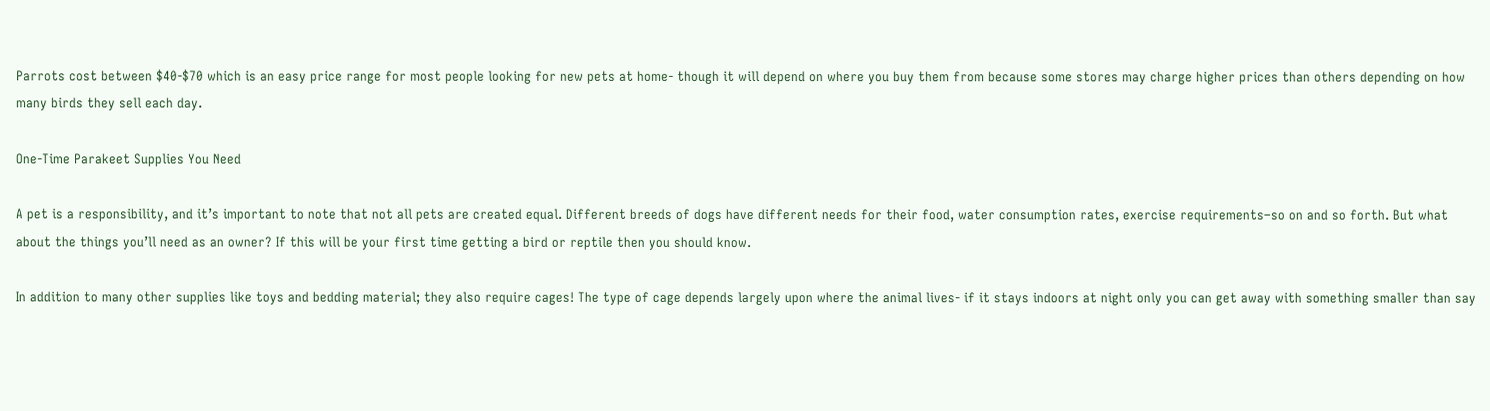Parrots cost between $40-$70 which is an easy price range for most people looking for new pets at home- though it will depend on where you buy them from because some stores may charge higher prices than others depending on how many birds they sell each day.

One-Time Parakeet Supplies You Need

A pet is a responsibility, and it’s important to note that not all pets are created equal. Different breeds of dogs have different needs for their food, water consumption rates, exercise requirements–so on and so forth. But what about the things you’ll need as an owner? If this will be your first time getting a bird or reptile then you should know.

In addition to many other supplies like toys and bedding material; they also require cages! The type of cage depends largely upon where the animal lives- if it stays indoors at night only you can get away with something smaller than say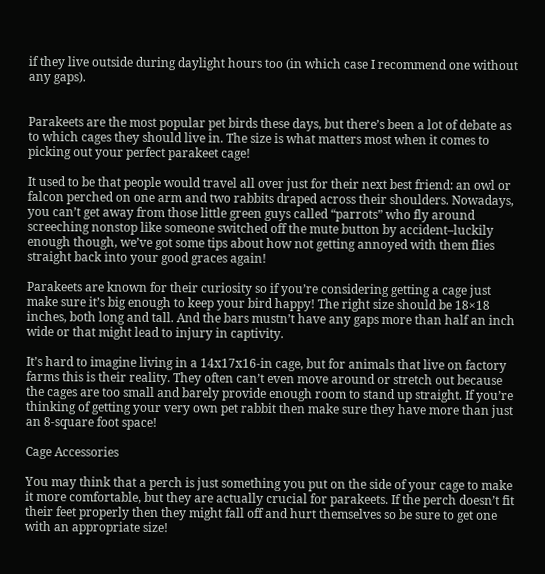if they live outside during daylight hours too (in which case I recommend one without any gaps).


Parakeets are the most popular pet birds these days, but there’s been a lot of debate as to which cages they should live in. The size is what matters most when it comes to picking out your perfect parakeet cage!

It used to be that people would travel all over just for their next best friend: an owl or falcon perched on one arm and two rabbits draped across their shoulders. Nowadays, you can’t get away from those little green guys called “parrots” who fly around screeching nonstop like someone switched off the mute button by accident–luckily enough though, we’ve got some tips about how not getting annoyed with them flies straight back into your good graces again!

Parakeets are known for their curiosity so if you’re considering getting a cage just make sure it’s big enough to keep your bird happy! The right size should be 18×18 inches, both long and tall. And the bars mustn’t have any gaps more than half an inch wide or that might lead to injury in captivity.

It’s hard to imagine living in a 14x17x16-in cage, but for animals that live on factory farms this is their reality. They often can’t even move around or stretch out because the cages are too small and barely provide enough room to stand up straight. If you’re thinking of getting your very own pet rabbit then make sure they have more than just an 8-square foot space!

Cage Accessories

You may think that a perch is just something you put on the side of your cage to make it more comfortable, but they are actually crucial for parakeets. If the perch doesn’t fit their feet properly then they might fall off and hurt themselves so be sure to get one with an appropriate size!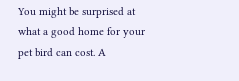You might be surprised at what a good home for your pet bird can cost. A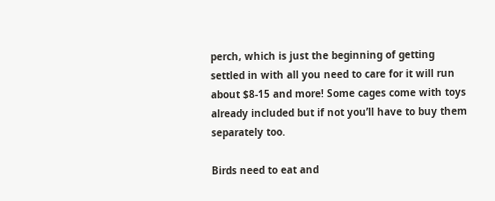perch, which is just the beginning of getting settled in with all you need to care for it will run about $8-15 and more! Some cages come with toys already included but if not you’ll have to buy them separately too.

Birds need to eat and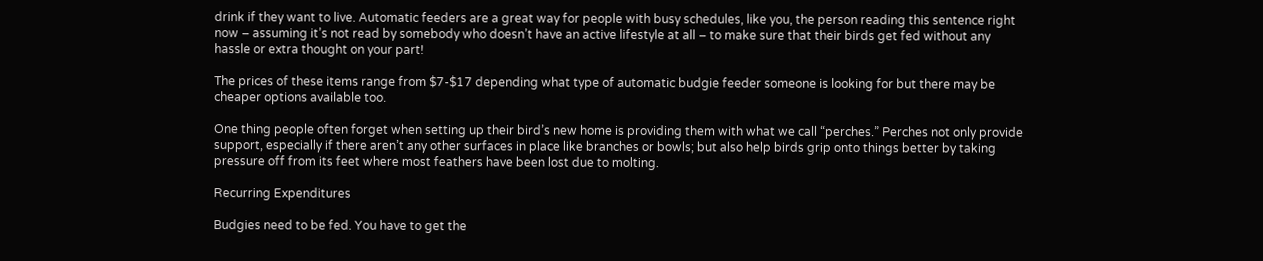drink if they want to live. Automatic feeders are a great way for people with busy schedules, like you, the person reading this sentence right now – assuming it’s not read by somebody who doesn’t have an active lifestyle at all – to make sure that their birds get fed without any hassle or extra thought on your part!

The prices of these items range from $7-$17 depending what type of automatic budgie feeder someone is looking for but there may be cheaper options available too.

One thing people often forget when setting up their bird’s new home is providing them with what we call “perches.” Perches not only provide support, especially if there aren’t any other surfaces in place like branches or bowls; but also help birds grip onto things better by taking pressure off from its feet where most feathers have been lost due to molting.

Recurring Expenditures

Budgies need to be fed. You have to get the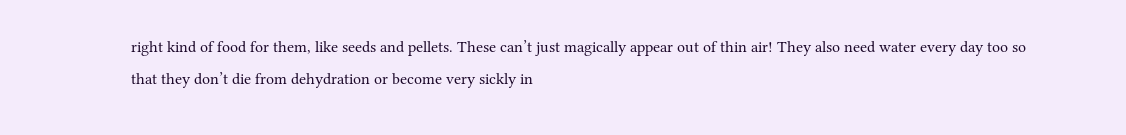right kind of food for them, like seeds and pellets. These can’t just magically appear out of thin air! They also need water every day too so that they don’t die from dehydration or become very sickly in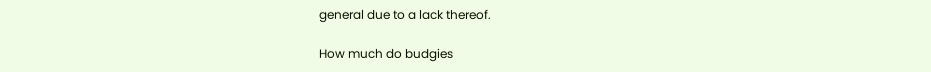general due to a lack thereof.

How much do budgies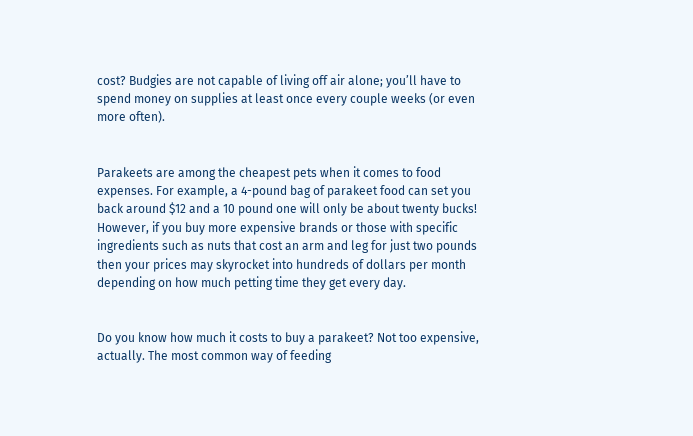cost? Budgies are not capable of living off air alone; you’ll have to spend money on supplies at least once every couple weeks (or even more often).


Parakeets are among the cheapest pets when it comes to food expenses. For example, a 4-pound bag of parakeet food can set you back around $12 and a 10 pound one will only be about twenty bucks! However, if you buy more expensive brands or those with specific ingredients such as nuts that cost an arm and leg for just two pounds then your prices may skyrocket into hundreds of dollars per month depending on how much petting time they get every day.


Do you know how much it costs to buy a parakeet? Not too expensive, actually. The most common way of feeding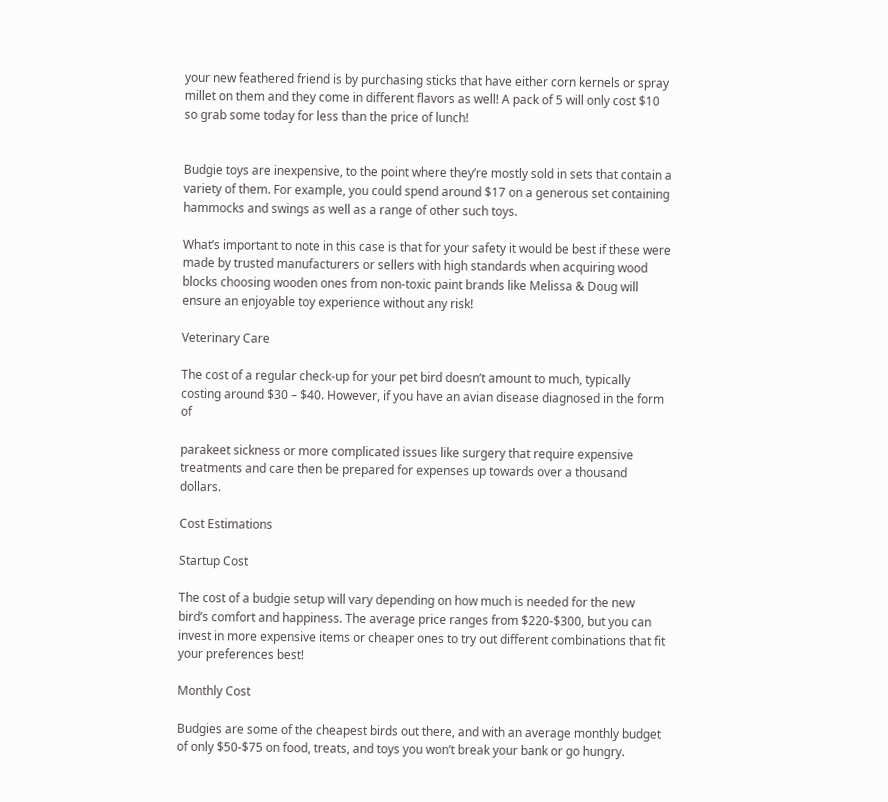your new feathered friend is by purchasing sticks that have either corn kernels or spray millet on them and they come in different flavors as well! A pack of 5 will only cost $10 so grab some today for less than the price of lunch!


Budgie toys are inexpensive, to the point where they’re mostly sold in sets that contain a variety of them. For example, you could spend around $17 on a generous set containing hammocks and swings as well as a range of other such toys.

What’s important to note in this case is that for your safety it would be best if these were made by trusted manufacturers or sellers with high standards when acquiring wood blocks choosing wooden ones from non-toxic paint brands like Melissa & Doug will ensure an enjoyable toy experience without any risk!

Veterinary Care

The cost of a regular check-up for your pet bird doesn’t amount to much, typically costing around $30 – $40. However, if you have an avian disease diagnosed in the form of

parakeet sickness or more complicated issues like surgery that require expensive treatments and care then be prepared for expenses up towards over a thousand dollars.

Cost Estimations

Startup Cost

The cost of a budgie setup will vary depending on how much is needed for the new bird’s comfort and happiness. The average price ranges from $220-$300, but you can invest in more expensive items or cheaper ones to try out different combinations that fit your preferences best!

Monthly Cost

Budgies are some of the cheapest birds out there, and with an average monthly budget of only $50-$75 on food, treats, and toys you won’t break your bank or go hungry.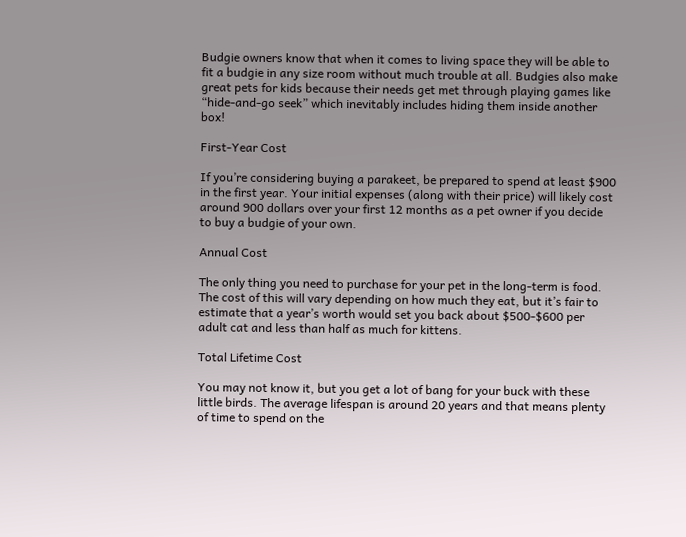Budgie owners know that when it comes to living space they will be able to fit a budgie in any size room without much trouble at all. Budgies also make great pets for kids because their needs get met through playing games like “hide-and-go seek” which inevitably includes hiding them inside another box!

First-Year Cost

If you’re considering buying a parakeet, be prepared to spend at least $900 in the first year. Your initial expenses (along with their price) will likely cost around 900 dollars over your first 12 months as a pet owner if you decide to buy a budgie of your own.

Annual Cost

The only thing you need to purchase for your pet in the long-term is food. The cost of this will vary depending on how much they eat, but it’s fair to estimate that a year’s worth would set you back about $500-$600 per adult cat and less than half as much for kittens.

Total Lifetime Cost

You may not know it, but you get a lot of bang for your buck with these little birds. The average lifespan is around 20 years and that means plenty of time to spend on the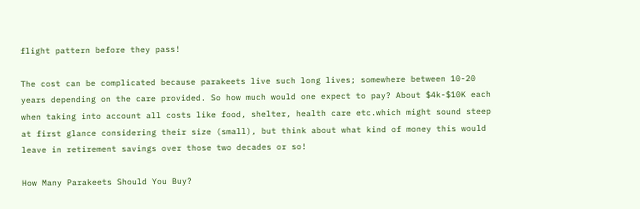flight pattern before they pass!

The cost can be complicated because parakeets live such long lives; somewhere between 10-20 years depending on the care provided. So how much would one expect to pay? About $4k-$10K each when taking into account all costs like food, shelter, health care etc.which might sound steep at first glance considering their size (small), but think about what kind of money this would leave in retirement savings over those two decades or so!

How Many Parakeets Should You Buy?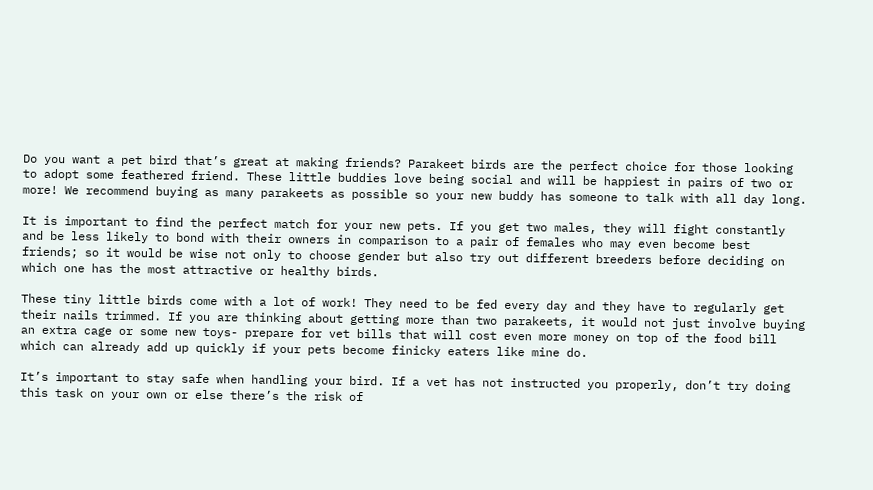Do you want a pet bird that’s great at making friends? Parakeet birds are the perfect choice for those looking to adopt some feathered friend. These little buddies love being social and will be happiest in pairs of two or more! We recommend buying as many parakeets as possible so your new buddy has someone to talk with all day long.

It is important to find the perfect match for your new pets. If you get two males, they will fight constantly and be less likely to bond with their owners in comparison to a pair of females who may even become best friends; so it would be wise not only to choose gender but also try out different breeders before deciding on which one has the most attractive or healthy birds.

These tiny little birds come with a lot of work! They need to be fed every day and they have to regularly get their nails trimmed. If you are thinking about getting more than two parakeets, it would not just involve buying an extra cage or some new toys- prepare for vet bills that will cost even more money on top of the food bill which can already add up quickly if your pets become finicky eaters like mine do.

It’s important to stay safe when handling your bird. If a vet has not instructed you properly, don’t try doing this task on your own or else there’s the risk of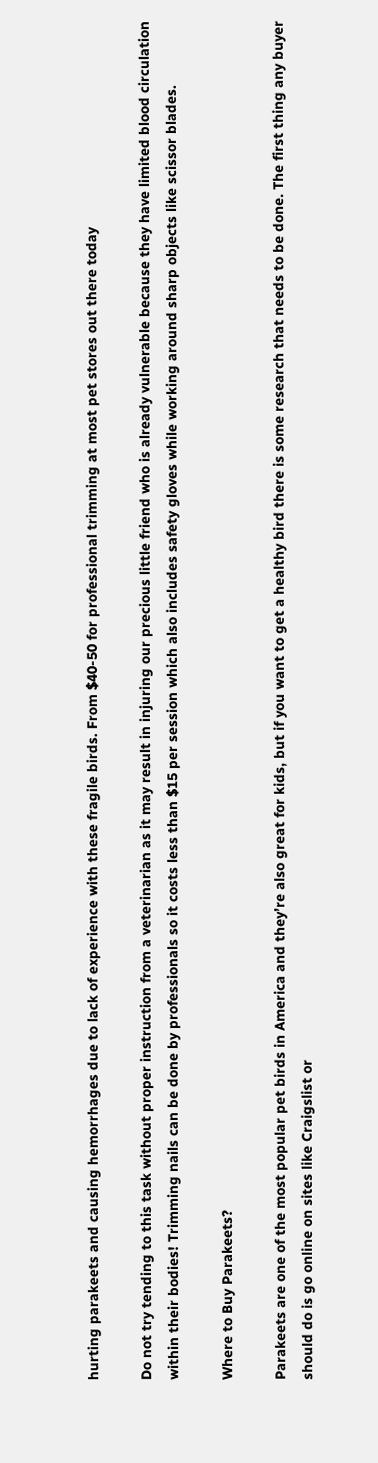hurting parakeets and causing hemorrhages due to lack of experience with these fragile birds. From $40-50 for professional trimming at most pet stores out there today

Do not try tending to this task without proper instruction from a veterinarian as it may result in injuring our precious little friend who is already vulnerable because they have limited blood circulation within their bodies! Trimming nails can be done by professionals so it costs less than $15 per session which also includes safety gloves while working around sharp objects like scissor blades.

Where to Buy Parakeets?

Parakeets are one of the most popular pet birds in America and they’re also great for kids, but if you want to get a healthy bird there is some research that needs to be done. The first thing any buyer should do is go online on sites like Craigslist or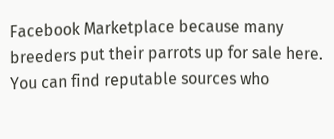Facebook Marketplace because many breeders put their parrots up for sale here. You can find reputable sources who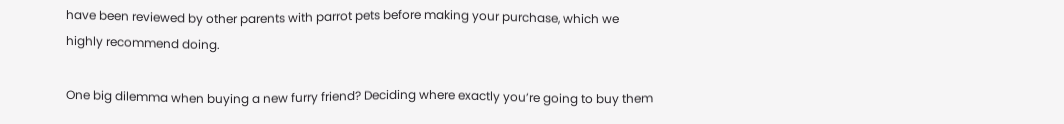have been reviewed by other parents with parrot pets before making your purchase, which we highly recommend doing.

One big dilemma when buying a new furry friend? Deciding where exactly you’re going to buy them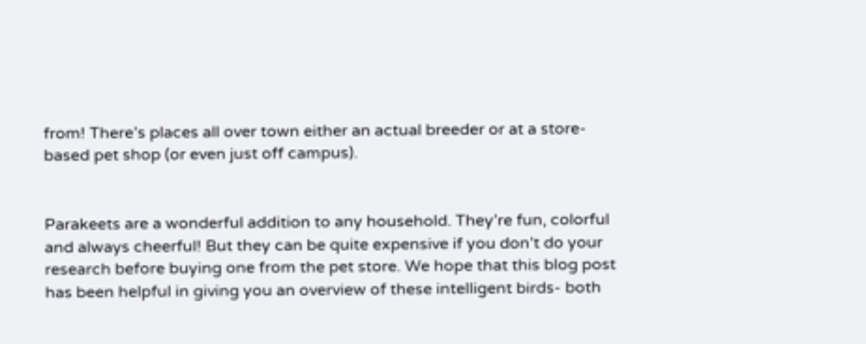from! There’s places all over town either an actual breeder or at a store-based pet shop (or even just off campus).


Parakeets are a wonderful addition to any household. They’re fun, colorful and always cheerful! But they can be quite expensive if you don’t do your research before buying one from the pet store. We hope that this blog post has been helpful in giving you an overview of these intelligent birds- both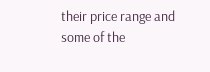their price range and some of the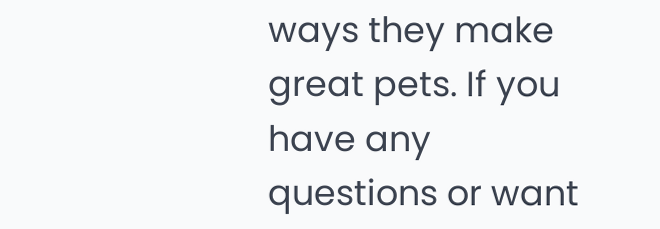ways they make great pets. If you have any questions or want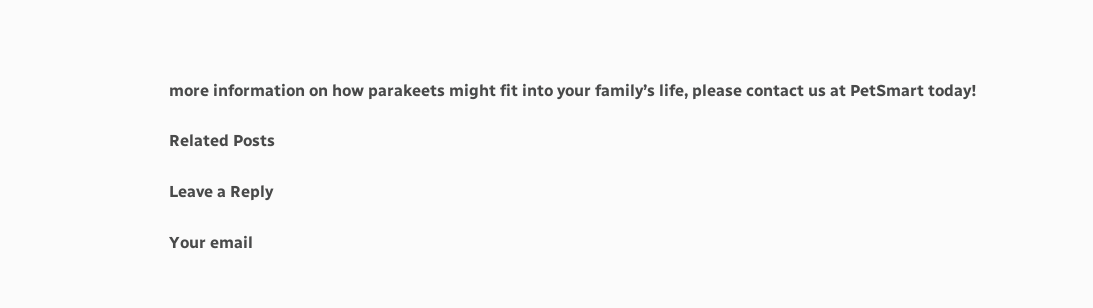more information on how parakeets might fit into your family’s life, please contact us at PetSmart today!

Related Posts

Leave a Reply

Your email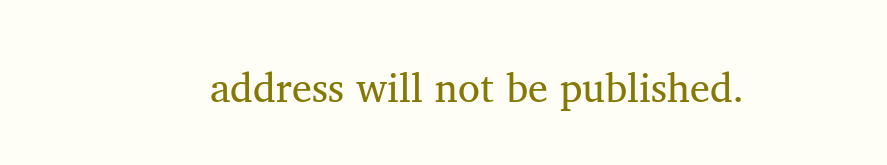address will not be published.